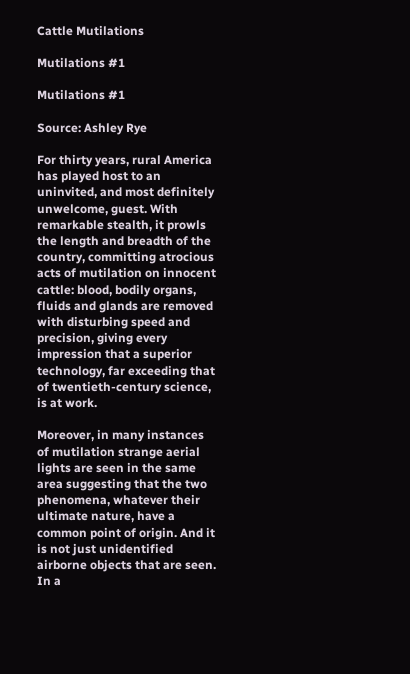Cattle Mutilations

Mutilations #1

Mutilations #1

Source: Ashley Rye

For thirty years, rural America has played host to an uninvited, and most definitely unwelcome, guest. With remarkable stealth, it prowls the length and breadth of the country, committing atrocious acts of mutilation on innocent cattle: blood, bodily organs, fluids and glands are removed with disturbing speed and precision, giving every impression that a superior technology, far exceeding that of twentieth-century science, is at work.

Moreover, in many instances of mutilation strange aerial lights are seen in the same area suggesting that the two phenomena, whatever their ultimate nature, have a common point of origin. And it is not just unidentified airborne objects that are seen. In a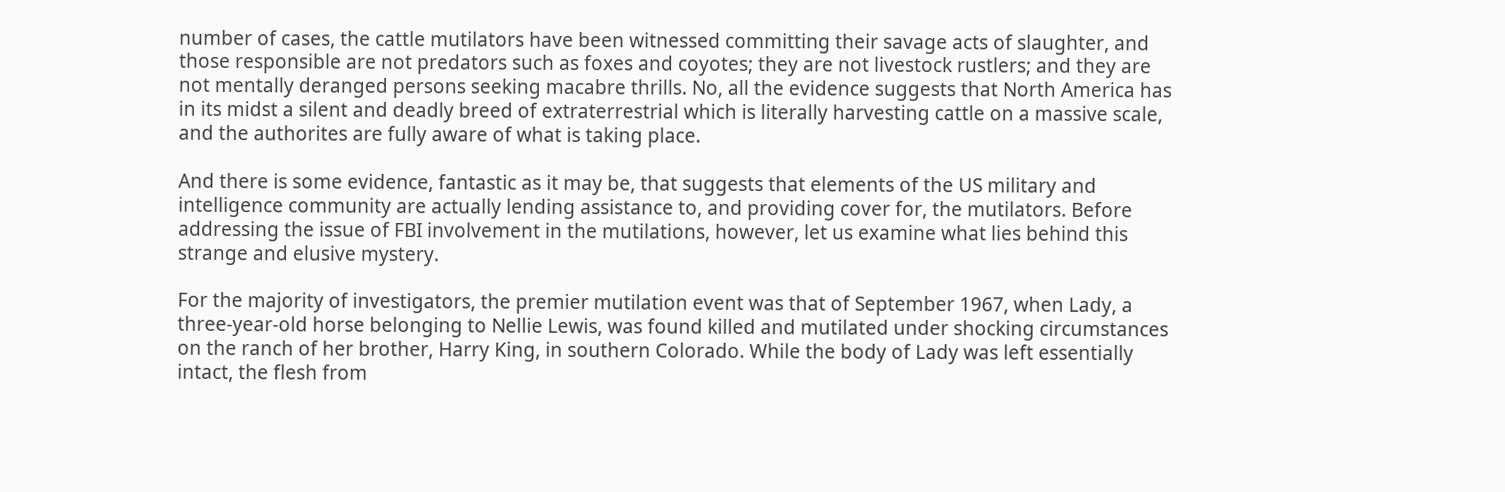number of cases, the cattle mutilators have been witnessed committing their savage acts of slaughter, and those responsible are not predators such as foxes and coyotes; they are not livestock rustlers; and they are not mentally deranged persons seeking macabre thrills. No, all the evidence suggests that North America has in its midst a silent and deadly breed of extraterrestrial which is literally harvesting cattle on a massive scale, and the authorites are fully aware of what is taking place.

And there is some evidence, fantastic as it may be, that suggests that elements of the US military and intelligence community are actually lending assistance to, and providing cover for, the mutilators. Before addressing the issue of FBI involvement in the mutilations, however, let us examine what lies behind this strange and elusive mystery.

For the majority of investigators, the premier mutilation event was that of September 1967, when Lady, a three-year-old horse belonging to Nellie Lewis, was found killed and mutilated under shocking circumstances on the ranch of her brother, Harry King, in southern Colorado. While the body of Lady was left essentially intact, the flesh from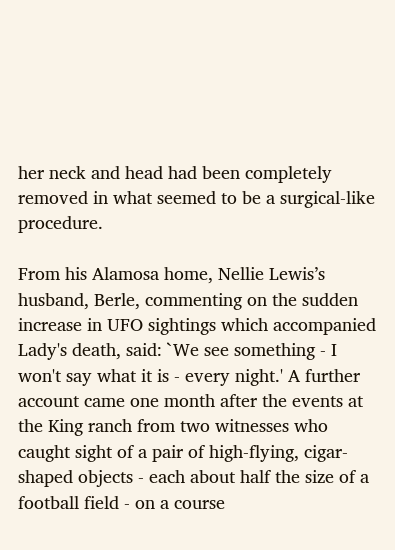her neck and head had been completely removed in what seemed to be a surgical-like procedure.

From his Alamosa home, Nellie Lewis’s husband, Berle, commenting on the sudden increase in UFO sightings which accompanied Lady's death, said: `We see something - I won't say what it is - every night.' A further account came one month after the events at the King ranch from two witnesses who caught sight of a pair of high-flying, cigar-shaped objects - each about half the size of a football field - on a course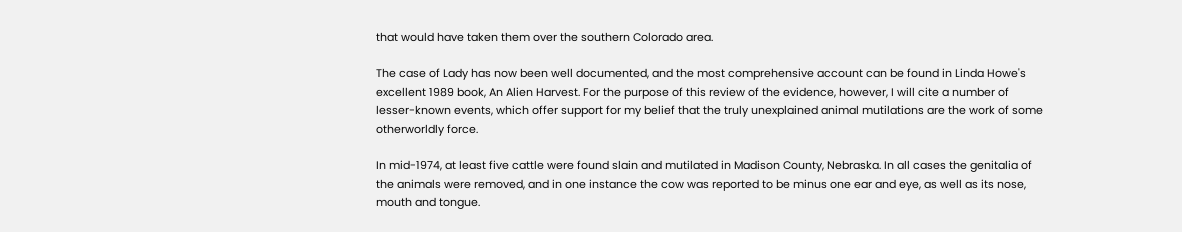that would have taken them over the southern Colorado area.

The case of Lady has now been well documented, and the most comprehensive account can be found in Linda Howe's excellent 1989 book, An Alien Harvest. For the purpose of this review of the evidence, however, I will cite a number of lesser-known events, which offer support for my belief that the truly unexplained animal mutilations are the work of some otherworldly force.

In mid-1974, at least five cattle were found slain and mutilated in Madison County, Nebraska. In all cases the genitalia of the animals were removed, and in one instance the cow was reported to be minus one ear and eye, as well as its nose, mouth and tongue.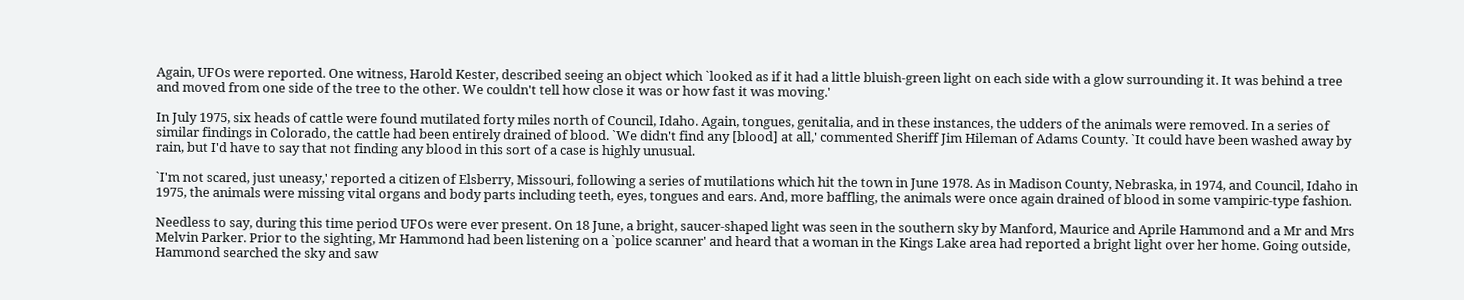Again, UFOs were reported. One witness, Harold Kester, described seeing an object which `looked as if it had a little bluish-green light on each side with a glow surrounding it. It was behind a tree and moved from one side of the tree to the other. We couldn't tell how close it was or how fast it was moving.'

In July 1975, six heads of cattle were found mutilated forty miles north of Council, Idaho. Again, tongues, genitalia, and in these instances, the udders of the animals were removed. In a series of similar findings in Colorado, the cattle had been entirely drained of blood. `We didn't find any [blood] at all,' commented Sheriff Jim Hileman of Adams County. `It could have been washed away by rain, but I'd have to say that not finding any blood in this sort of a case is highly unusual.

`I'm not scared, just uneasy,' reported a citizen of Elsberry, Missouri, following a series of mutilations which hit the town in June 1978. As in Madison County, Nebraska, in 1974, and Council, Idaho in 1975, the animals were missing vital organs and body parts including teeth, eyes, tongues and ears. And, more baffling, the animals were once again drained of blood in some vampiric-type fashion.

Needless to say, during this time period UFOs were ever present. On 18 June, a bright, saucer-shaped light was seen in the southern sky by Manford, Maurice and Aprile Hammond and a Mr and Mrs Melvin Parker. Prior to the sighting, Mr Hammond had been listening on a `police scanner' and heard that a woman in the Kings Lake area had reported a bright light over her home. Going outside, Hammond searched the sky and saw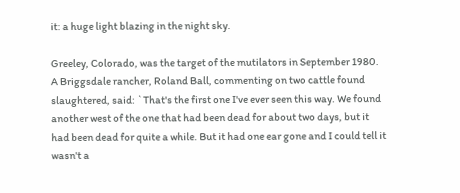it: a huge light blazing in the night sky.

Greeley, Colorado, was the target of the mutilators in September 1980. A Briggsdale rancher, Roland Ball, commenting on two cattle found slaughtered, said: `That's the first one I've ever seen this way. We found another west of the one that had been dead for about two days, but it had been dead for quite a while. But it had one ear gone and I could tell it wasn't a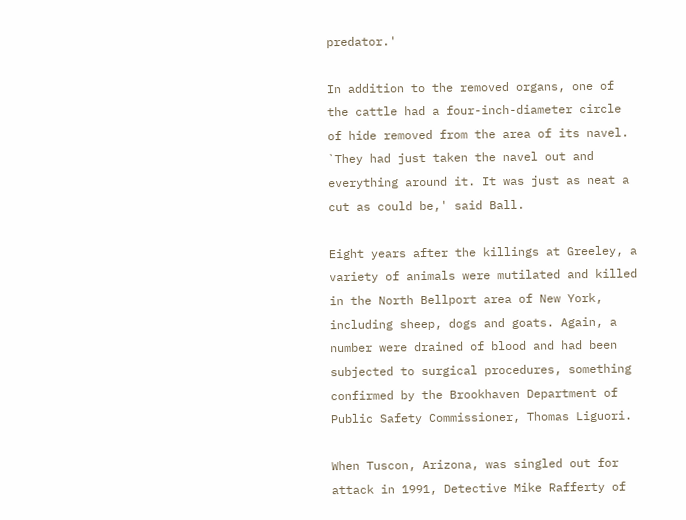predator.'

In addition to the removed organs, one of the cattle had a four-inch-diameter circle of hide removed from the area of its navel. `They had just taken the navel out and everything around it. It was just as neat a cut as could be,' said Ball.

Eight years after the killings at Greeley, a variety of animals were mutilated and killed in the North Bellport area of New York, including sheep, dogs and goats. Again, a number were drained of blood and had been subjected to surgical procedures, something confirmed by the Brookhaven Department of Public Safety Commissioner, Thomas Liguori.

When Tuscon, Arizona, was singled out for attack in 1991, Detective Mike Rafferty of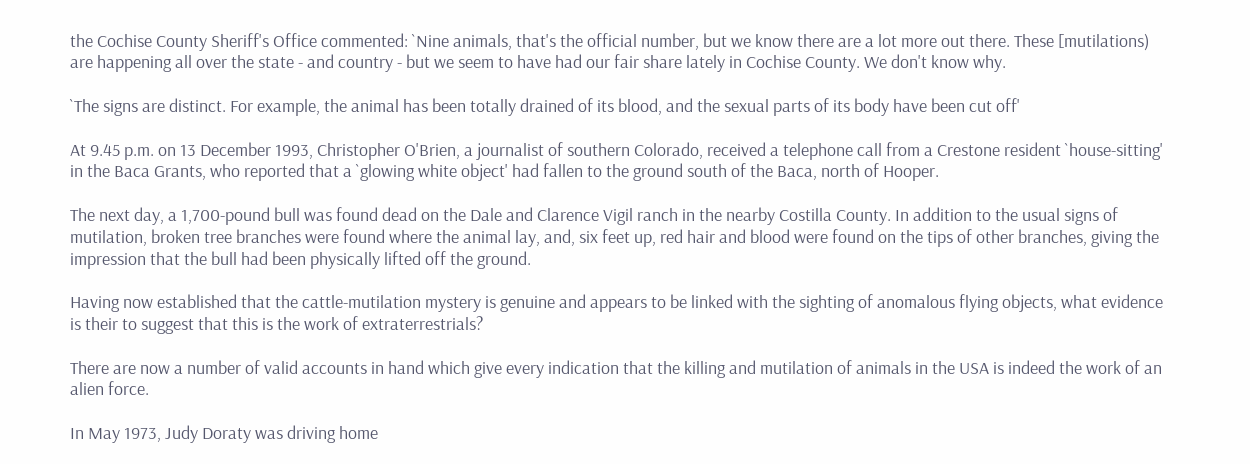the Cochise County Sheriff's Office commented: `Nine animals, that's the official number, but we know there are a lot more out there. These [mutilations) are happening all over the state - and country - but we seem to have had our fair share lately in Cochise County. We don't know why.

`The signs are distinct. For example, the animal has been totally drained of its blood, and the sexual parts of its body have been cut off'

At 9.45 p.m. on 13 December 1993, Christopher O'Brien, a journalist of southern Colorado, received a telephone call from a Crestone resident `house-sitting' in the Baca Grants, who reported that a `glowing white object' had fallen to the ground south of the Baca, north of Hooper.

The next day, a 1,700-pound bull was found dead on the Dale and Clarence Vigil ranch in the nearby Costilla County. In addition to the usual signs of mutilation, broken tree branches were found where the animal lay, and, six feet up, red hair and blood were found on the tips of other branches, giving the impression that the bull had been physically lifted off the ground.

Having now established that the cattle-mutilation mystery is genuine and appears to be linked with the sighting of anomalous flying objects, what evidence is their to suggest that this is the work of extraterrestrials?

There are now a number of valid accounts in hand which give every indication that the killing and mutilation of animals in the USA is indeed the work of an alien force.

In May 1973, Judy Doraty was driving home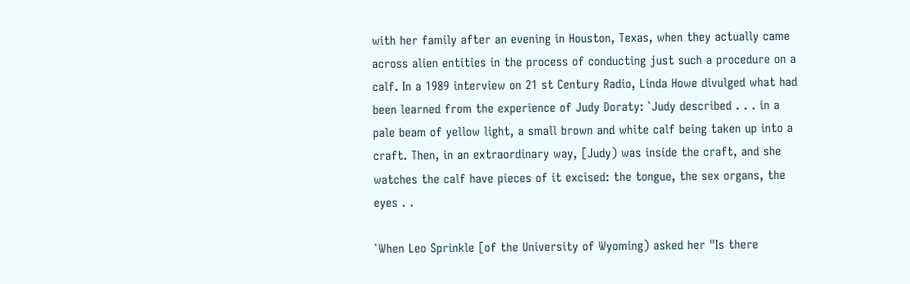with her family after an evening in Houston, Texas, when they actually came across alien entities in the process of conducting just such a procedure on a calf. In a 1989 interview on 21 st Century Radio, Linda Howe divulged what had been learned from the experience of Judy Doraty: `Judy described . . . in a pale beam of yellow light, a small brown and white calf being taken up into a craft. Then, in an extraordinary way, [Judy) was inside the craft, and she watches the calf have pieces of it excised: the tongue, the sex organs, the eyes . .

`When Leo Sprinkle [of the University of Wyoming) asked her "Is there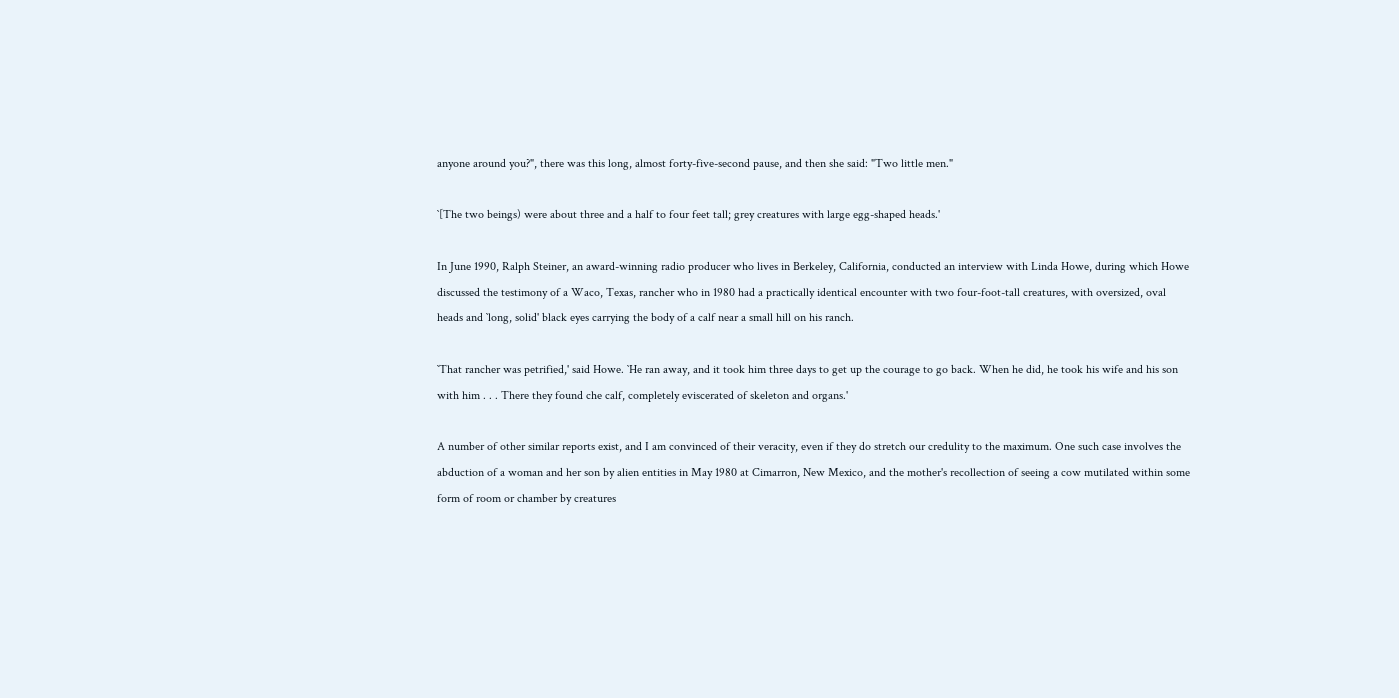anyone around you?", there was this long, almost forty-five-second pause, and then she said: "Two little men."

`[The two beings) were about three and a half to four feet tall; grey creatures with large egg-shaped heads.'

In June 1990, Ralph Steiner, an award-winning radio producer who lives in Berkeley, California, conducted an interview with Linda Howe, during which Howe discussed the testimony of a Waco, Texas, rancher who in 1980 had a practically identical encounter with two four-foot-tall creatures, with oversized, oval heads and `long, solid' black eyes carrying the body of a calf near a small hill on his ranch.

`That rancher was petrified,' said Howe. `He ran away, and it took him three days to get up the courage to go back. When he did, he took his wife and his son with him . . . There they found che calf, completely eviscerated of skeleton and organs.'

A number of other similar reports exist, and I am convinced of their veracity, even if they do stretch our credulity to the maximum. One such case involves the abduction of a woman and her son by alien entities in May 1980 at Cimarron, New Mexico, and the mother's recollection of seeing a cow mutilated within some form of room or chamber by creatures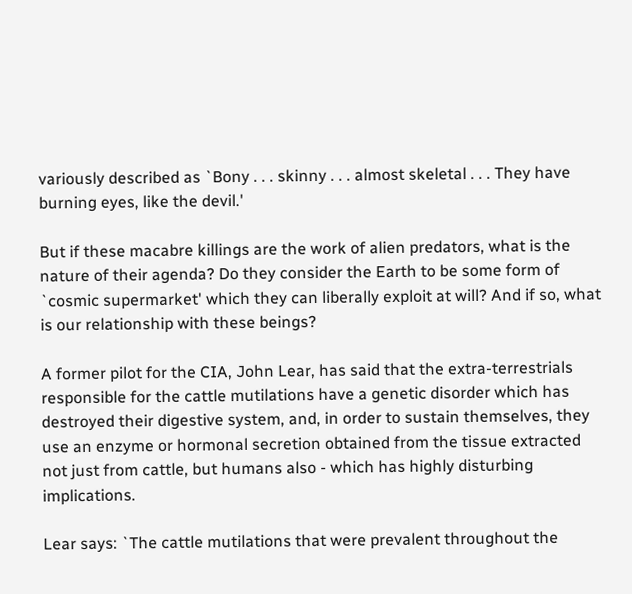variously described as `Bony . . . skinny . . . almost skeletal . . . They have burning eyes, like the devil.'

But if these macabre killings are the work of alien predators, what is the nature of their agenda? Do they consider the Earth to be some form of `cosmic supermarket' which they can liberally exploit at will? And if so, what is our relationship with these beings?

A former pilot for the CIA, John Lear, has said that the extra-terrestrials responsible for the cattle mutilations have a genetic disorder which has destroyed their digestive system, and, in order to sustain themselves, they use an enzyme or hormonal secretion obtained from the tissue extracted not just from cattle, but humans also - which has highly disturbing implications.

Lear says: `The cattle mutilations that were prevalent throughout the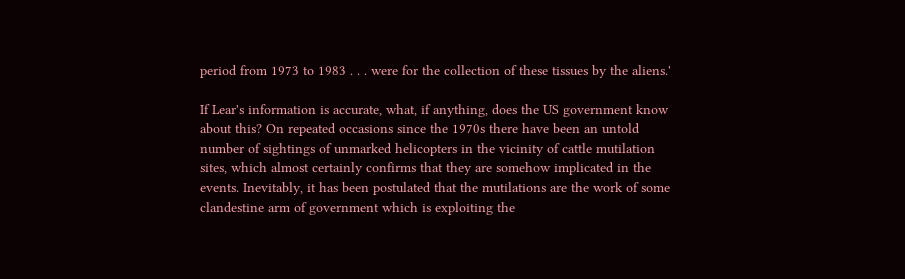period from 1973 to 1983 . . . were for the collection of these tissues by the aliens.'

If Lear's information is accurate, what, if anything, does the US government know about this? On repeated occasions since the 1970s there have been an untold number of sightings of unmarked helicopters in the vicinity of cattle mutilation sites, which almost certainly confirms that they are somehow implicated in the events. Inevitably, it has been postulated that the mutilations are the work of some clandestine arm of government which is exploiting the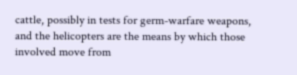cattle, possibly in tests for germ-warfare weapons, and the helicopters are the means by which those involved move from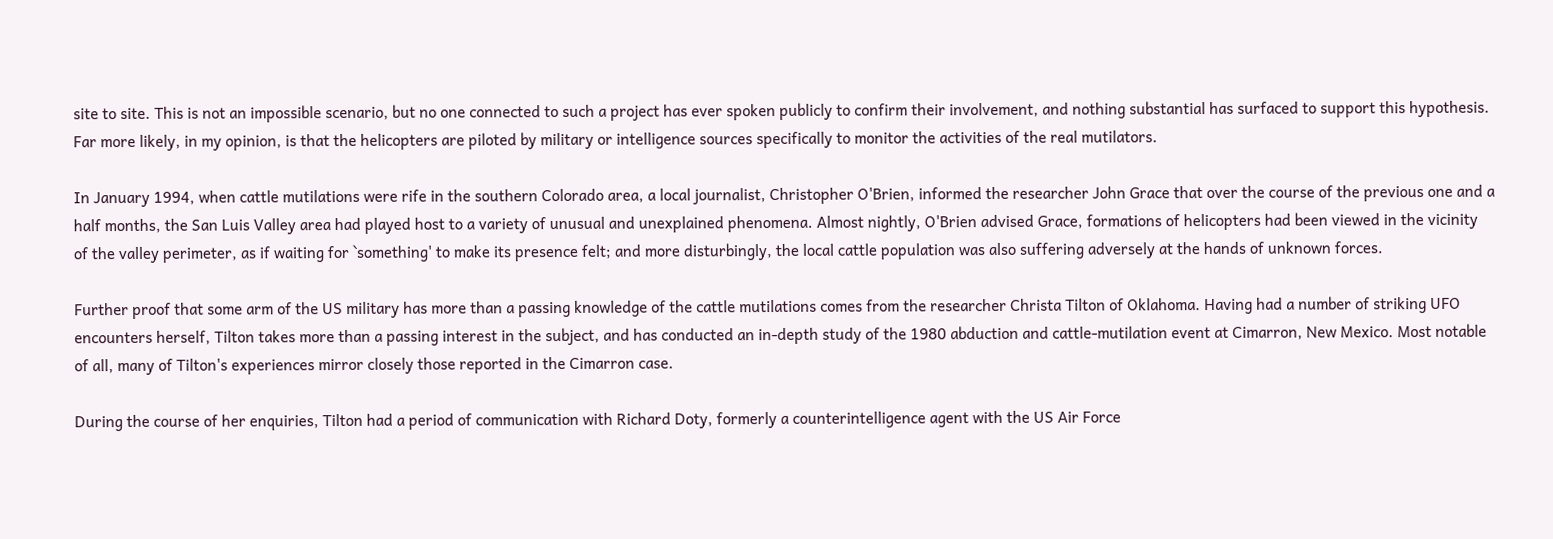site to site. This is not an impossible scenario, but no one connected to such a project has ever spoken publicly to confirm their involvement, and nothing substantial has surfaced to support this hypothesis. Far more likely, in my opinion, is that the helicopters are piloted by military or intelligence sources specifically to monitor the activities of the real mutilators.

In January 1994, when cattle mutilations were rife in the southern Colorado area, a local journalist, Christopher O'Brien, informed the researcher John Grace that over the course of the previous one and a half months, the San Luis Valley area had played host to a variety of unusual and unexplained phenomena. Almost nightly, O'Brien advised Grace, formations of helicopters had been viewed in the vicinity of the valley perimeter, as if waiting for `something' to make its presence felt; and more disturbingly, the local cattle population was also suffering adversely at the hands of unknown forces.

Further proof that some arm of the US military has more than a passing knowledge of the cattle mutilations comes from the researcher Christa Tilton of Oklahoma. Having had a number of striking UFO encounters herself, Tilton takes more than a passing interest in the subject, and has conducted an in-depth study of the 1980 abduction and cattle-mutilation event at Cimarron, New Mexico. Most notable of all, many of Tilton's experiences mirror closely those reported in the Cimarron case.

During the course of her enquiries, Tilton had a period of communication with Richard Doty, formerly a counterintelligence agent with the US Air Force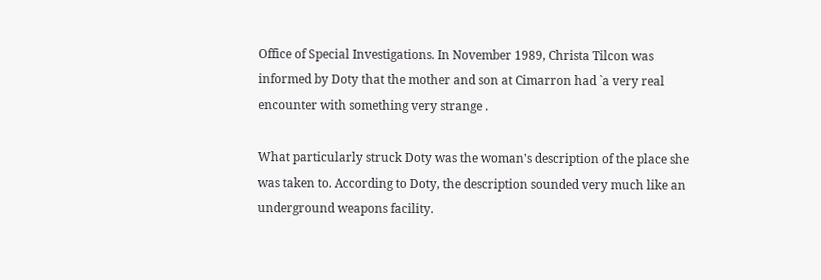Office of Special Investigations. In November 1989, Christa Tilcon was informed by Doty that the mother and son at Cimarron had `a very real encounter with something very strange .

What particularly struck Doty was the woman's description of the place she was taken to. According to Doty, the description sounded very much like an underground weapons facility.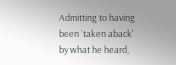Admitting to having been `taken aback' by what he heard,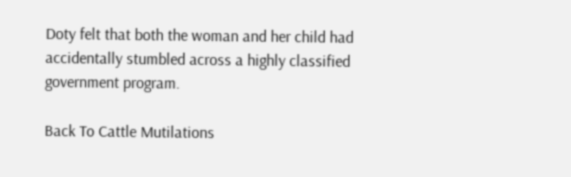Doty felt that both the woman and her child had accidentally stumbled across a highly classified government program.

Back To Cattle Mutilations